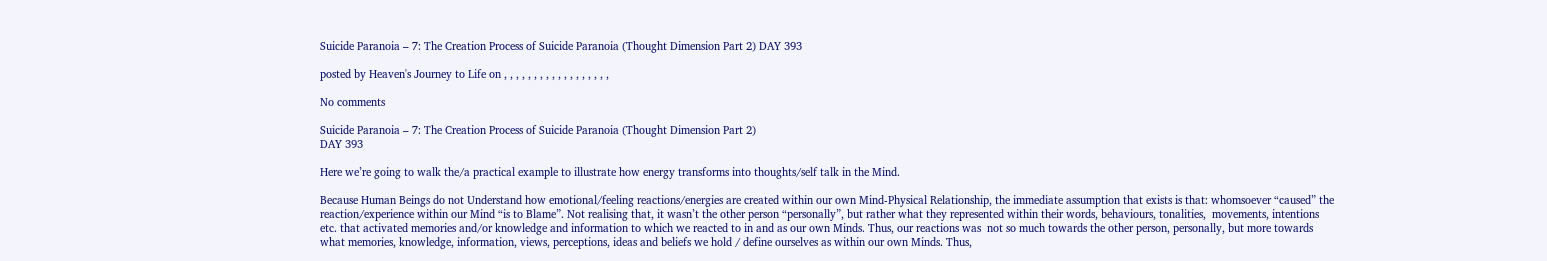Suicide Paranoia – 7: The Creation Process of Suicide Paranoia (Thought Dimension Part 2) DAY 393

posted by Heaven's Journey to Life on , , , , , , , , , , , , , , , , , ,

No comments

Suicide Paranoia – 7: The Creation Process of Suicide Paranoia (Thought Dimension Part 2)
DAY 393

Here we’re going to walk the/a practical example to illustrate how energy transforms into thoughts/self talk in the Mind.

Because Human Beings do not Understand how emotional/feeling reactions/energies are created within our own Mind-Physical Relationship, the immediate assumption that exists is that: whomsoever “caused” the reaction/experience within our Mind “is to Blame”. Not realising that, it wasn’t the other person “personally”, but rather what they represented within their words, behaviours, tonalities,  movements, intentions etc. that activated memories and/or knowledge and information to which we reacted to in and as our own Minds. Thus, our reactions was  not so much towards the other person, personally, but more towards what memories, knowledge, information, views, perceptions, ideas and beliefs we hold / define ourselves as within our own Minds. Thus,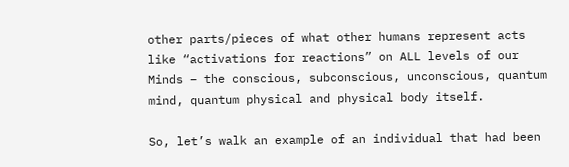other parts/pieces of what other humans represent acts like “activations for reactions” on ALL levels of our Minds – the conscious, subconscious, unconscious, quantum mind, quantum physical and physical body itself.

So, let’s walk an example of an individual that had been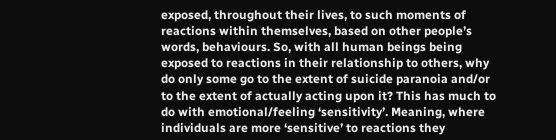exposed, throughout their lives, to such moments of reactions within themselves, based on other people’s words, behaviours. So, with all human beings being exposed to reactions in their relationship to others, why do only some go to the extent of suicide paranoia and/or to the extent of actually acting upon it? This has much to do with emotional/feeling ‘sensitivity’. Meaning, where individuals are more ‘sensitive’ to reactions they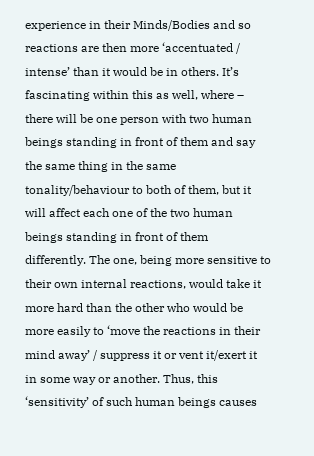experience in their Minds/Bodies and so reactions are then more ‘accentuated / intense’ than it would be in others. It’s fascinating within this as well, where – there will be one person with two human beings standing in front of them and say the same thing in the same tonality/behaviour to both of them, but it will affect each one of the two human beings standing in front of them differently. The one, being more sensitive to their own internal reactions, would take it more hard than the other who would be more easily to ‘move the reactions in their mind away’ / suppress it or vent it/exert it in some way or another. Thus, this ‘sensitivity’ of such human beings causes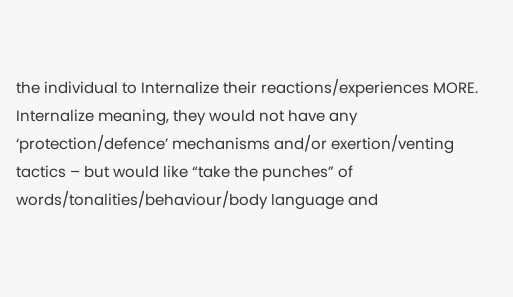the individual to Internalize their reactions/experiences MORE. Internalize meaning, they would not have any ‘protection/defence’ mechanisms and/or exertion/venting tactics – but would like “take the punches” of words/tonalities/behaviour/body language and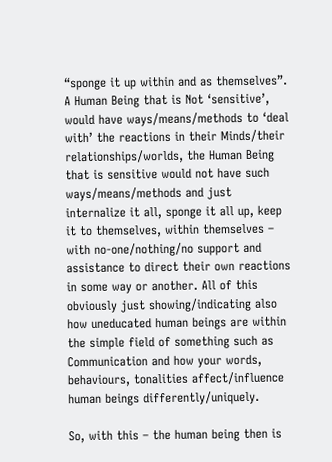“sponge it up within and as themselves”. A Human Being that is Not ‘sensitive’, would have ways/means/methods to ‘deal with’ the reactions in their Minds/their relationships/worlds, the Human Being that is sensitive would not have such ways/means/methods and just internalize it all, sponge it all up, keep it to themselves, within themselves – with no-one/nothing/no support and assistance to direct their own reactions in some way or another. All of this obviously just showing/indicating also how uneducated human beings are within the simple field of something such as Communication and how your words, behaviours, tonalities affect/influence human beings differently/uniquely.

So, with this – the human being then is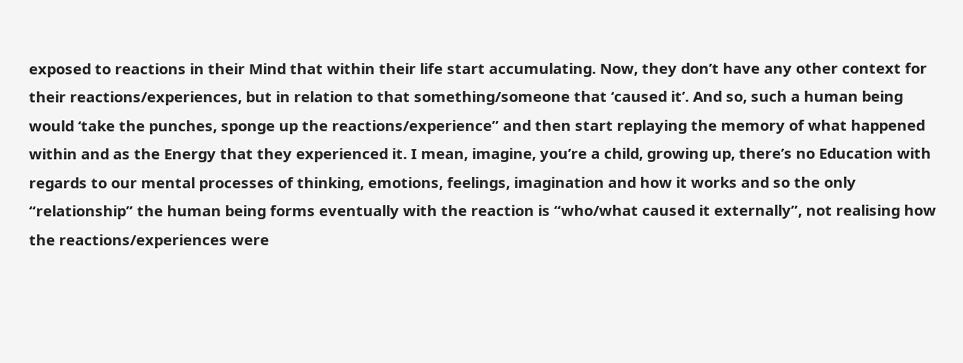exposed to reactions in their Mind that within their life start accumulating. Now, they don’t have any other context for their reactions/experiences, but in relation to that something/someone that ‘caused it’. And so, such a human being would ‘take the punches, sponge up the reactions/experience” and then start replaying the memory of what happened within and as the Energy that they experienced it. I mean, imagine, you’re a child, growing up, there’s no Education with regards to our mental processes of thinking, emotions, feelings, imagination and how it works and so the only “relationship” the human being forms eventually with the reaction is “who/what caused it externally”, not realising how the reactions/experiences were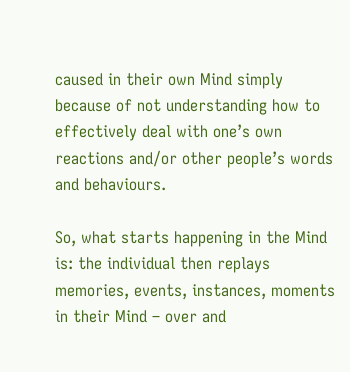caused in their own Mind simply because of not understanding how to effectively deal with one’s own reactions and/or other people’s words and behaviours.

So, what starts happening in the Mind is: the individual then replays memories, events, instances, moments in their Mind – over and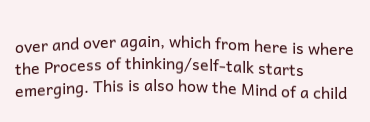over and over again, which from here is where the Process of thinking/self-talk starts emerging. This is also how the Mind of a child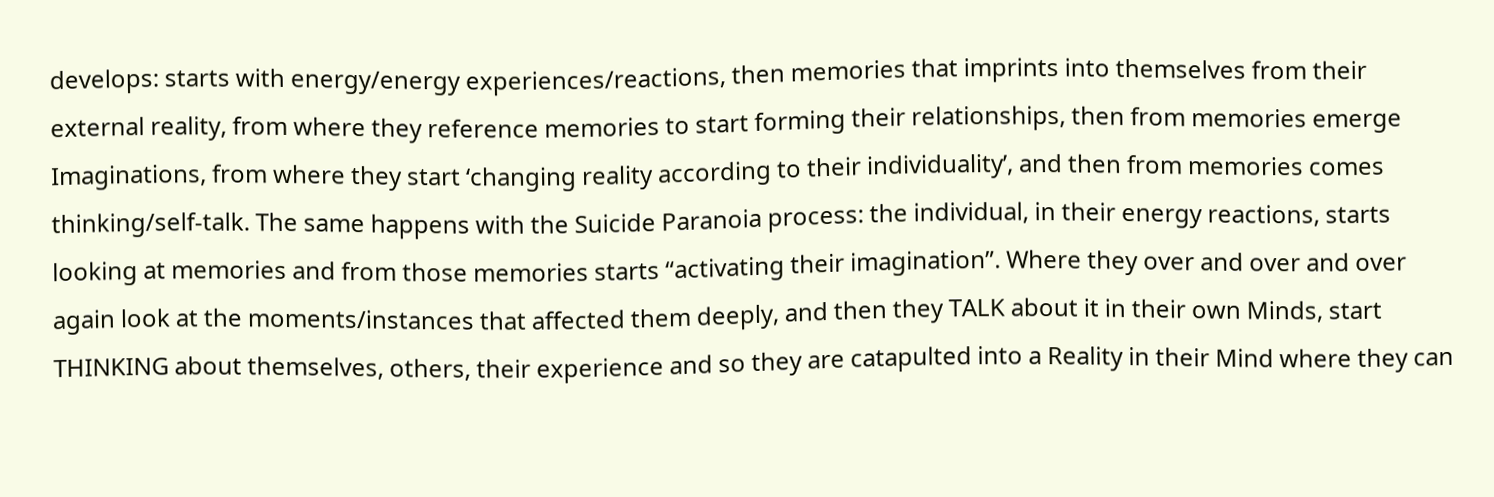develops: starts with energy/energy experiences/reactions, then memories that imprints into themselves from their external reality, from where they reference memories to start forming their relationships, then from memories emerge Imaginations, from where they start ‘changing reality according to their individuality’, and then from memories comes thinking/self-talk. The same happens with the Suicide Paranoia process: the individual, in their energy reactions, starts looking at memories and from those memories starts “activating their imagination”. Where they over and over and over again look at the moments/instances that affected them deeply, and then they TALK about it in their own Minds, start THINKING about themselves, others, their experience and so they are catapulted into a Reality in their Mind where they can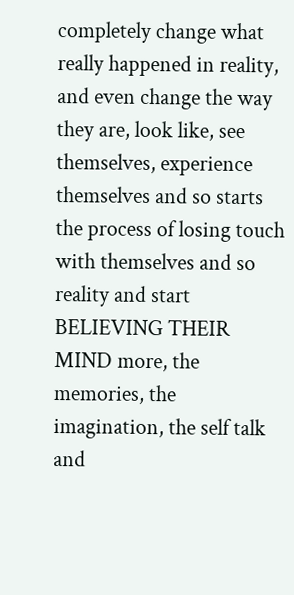completely change what really happened in reality, and even change the way they are, look like, see themselves, experience themselves and so starts the process of losing touch with themselves and so reality and start BELIEVING THEIR MIND more, the memories, the imagination, the self talk and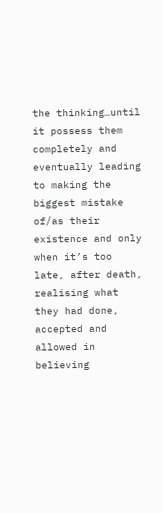the thinking…until it possess them completely and eventually leading to making the biggest mistake of/as their existence and only when it’s too late, after death, realising what they had done, accepted and allowed in believing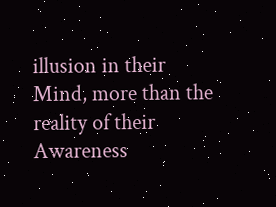illusion in their Mind, more than the reality of their Awareness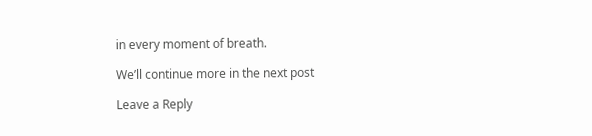in every moment of breath.

We’ll continue more in the next post

Leave a Reply